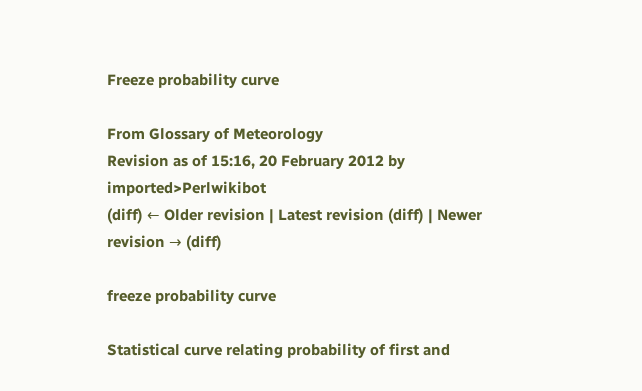Freeze probability curve

From Glossary of Meteorology
Revision as of 15:16, 20 February 2012 by imported>Perlwikibot
(diff) ← Older revision | Latest revision (diff) | Newer revision → (diff)

freeze probability curve

Statistical curve relating probability of first and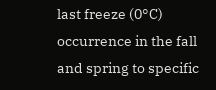last freeze (0°C) occurrence in the fall and spring to specific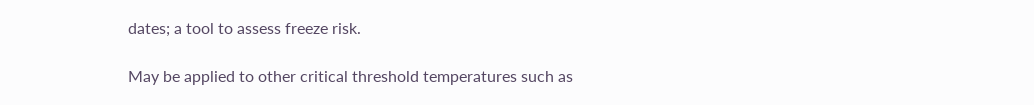dates; a tool to assess freeze risk.

May be applied to other critical threshold temperatures such as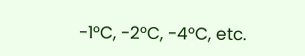-1°C, -2°C, -4°C, etc.